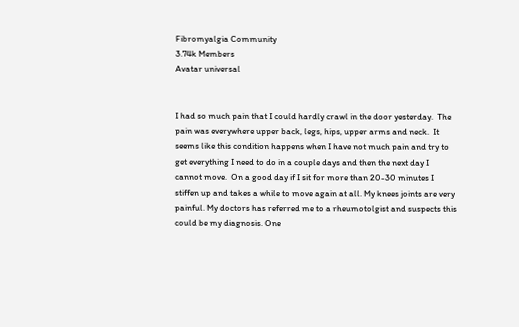Fibromyalgia Community
3.74k Members
Avatar universal


I had so much pain that I could hardly crawl in the door yesterday.  The pain was everywhere upper back, legs, hips, upper arms and neck.  It seems like this condition happens when I have not much pain and try to get everything I need to do in a couple days and then the next day I cannot move.  On a good day if I sit for more than 20-30 minutes I stiffen up and takes a while to move again at all. My knees joints are very painful. My doctors has referred me to a rheumotolgist and suspects this could be my diagnosis. One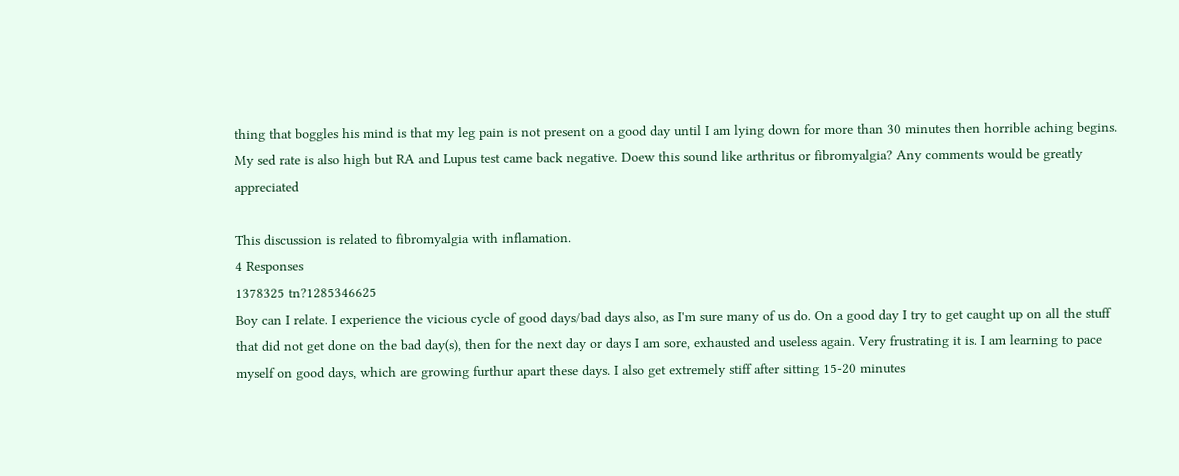thing that boggles his mind is that my leg pain is not present on a good day until I am lying down for more than 30 minutes then horrible aching begins.  My sed rate is also high but RA and Lupus test came back negative. Doew this sound like arthritus or fibromyalgia? Any comments would be greatly appreciated

This discussion is related to fibromyalgia with inflamation.
4 Responses
1378325 tn?1285346625
Boy can I relate. I experience the vicious cycle of good days/bad days also, as I'm sure many of us do. On a good day I try to get caught up on all the stuff that did not get done on the bad day(s), then for the next day or days I am sore, exhausted and useless again. Very frustrating it is. I am learning to pace myself on good days, which are growing furthur apart these days. I also get extremely stiff after sitting 15-20 minutes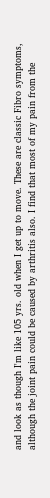and look as though I'm like 105 yrs. old when I get up to move. These are classic Fibro symptoms, although the joint pain could be caused by arthritis also. I find that most of my pain from the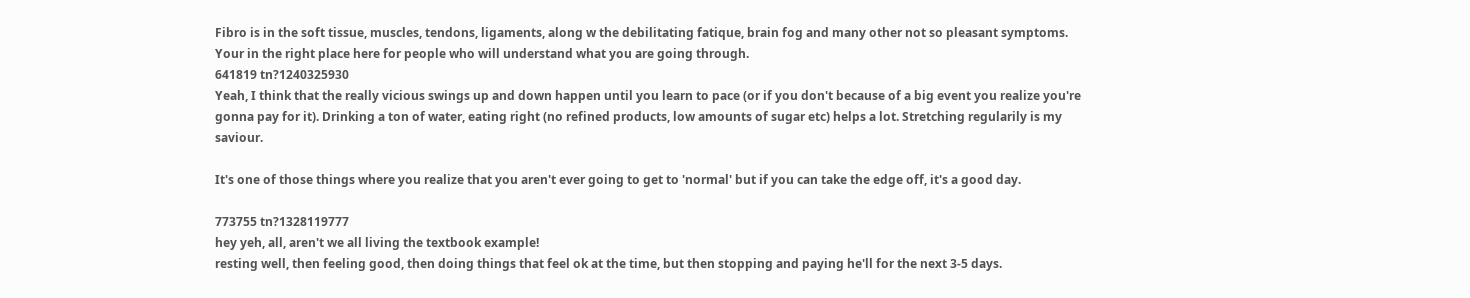Fibro is in the soft tissue, muscles, tendons, ligaments, along w the debilitating fatique, brain fog and many other not so pleasant symptoms. Your in the right place here for people who will understand what you are going through.
641819 tn?1240325930
Yeah, I think that the really vicious swings up and down happen until you learn to pace (or if you don't because of a big event you realize you're gonna pay for it). Drinking a ton of water, eating right (no refined products, low amounts of sugar etc) helps a lot. Stretching regularily is my saviour.

It's one of those things where you realize that you aren't ever going to get to 'normal' but if you can take the edge off, it's a good day.

773755 tn?1328119777
hey yeh, all, aren't we all living the textbook example!
resting well, then feeling good, then doing things that feel ok at the time, but then stopping and paying he'll for the next 3-5 days.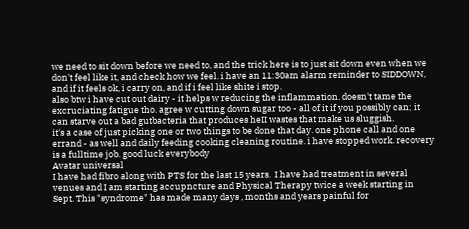we need to sit down before we need to, and the trick here is to just sit down even when we don't feel like it, and check how we feel. i have an 11:30am alarm reminder to SIDDOWN, and if it feels ok, i carry on, and if i feel like shite i stop.
also btw i have cut out dairy - it helps w reducing the inflammation. doesn't tame the excruciating fatigue tho. agree w cutting down sugar too - all of it if you possibly can; it can starve out a bad gutbacteria that produces heII wastes that make us sluggish.
it's a case of just picking one or two things to be done that day. one phone call and one errand - as well and daily feeding cooking cleaning routine. i have stopped work. recovery is a fulltime job. good luck everybody
Avatar universal
I have had fibro along with PTS for the last 15 years.  I have had treatment in several venues and I am starting accupncture and Physical Therapy twice a week starting in Sept. This "syndrome" has made many days , months and years painful for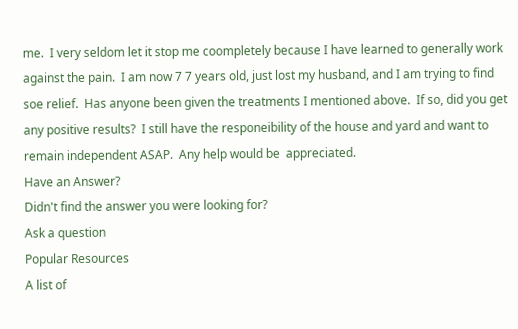me.  I very seldom let it stop me coompletely because I have learned to generally work against the pain.  I am now 7 7 years old, just lost my husband, and I am trying to find soe relief.  Has anyone been given the treatments I mentioned above.  If so, did you get any positive results?  I still have the responeibility of the house and yard and want to remain independent ASAP.  Any help would be  appreciated.
Have an Answer?
Didn't find the answer you were looking for?
Ask a question
Popular Resources
A list of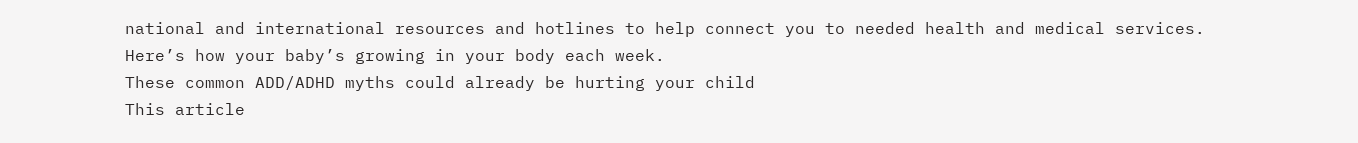national and international resources and hotlines to help connect you to needed health and medical services.
Here’s how your baby’s growing in your body each week.
These common ADD/ADHD myths could already be hurting your child
This article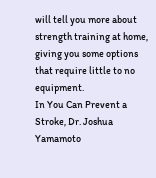will tell you more about strength training at home, giving you some options that require little to no equipment.
In You Can Prevent a Stroke, Dr. Joshua Yamamoto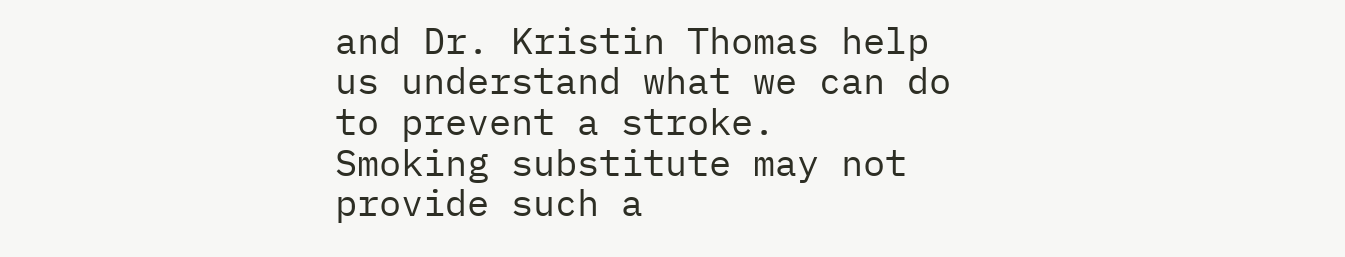and Dr. Kristin Thomas help us understand what we can do to prevent a stroke.
Smoking substitute may not provide such a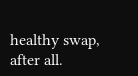healthy swap, after all.